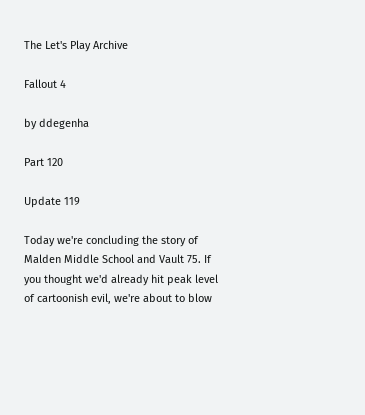The Let's Play Archive

Fallout 4

by ddegenha

Part 120

Update 119

Today we're concluding the story of Malden Middle School and Vault 75. If you thought we'd already hit peak level of cartoonish evil, we're about to blow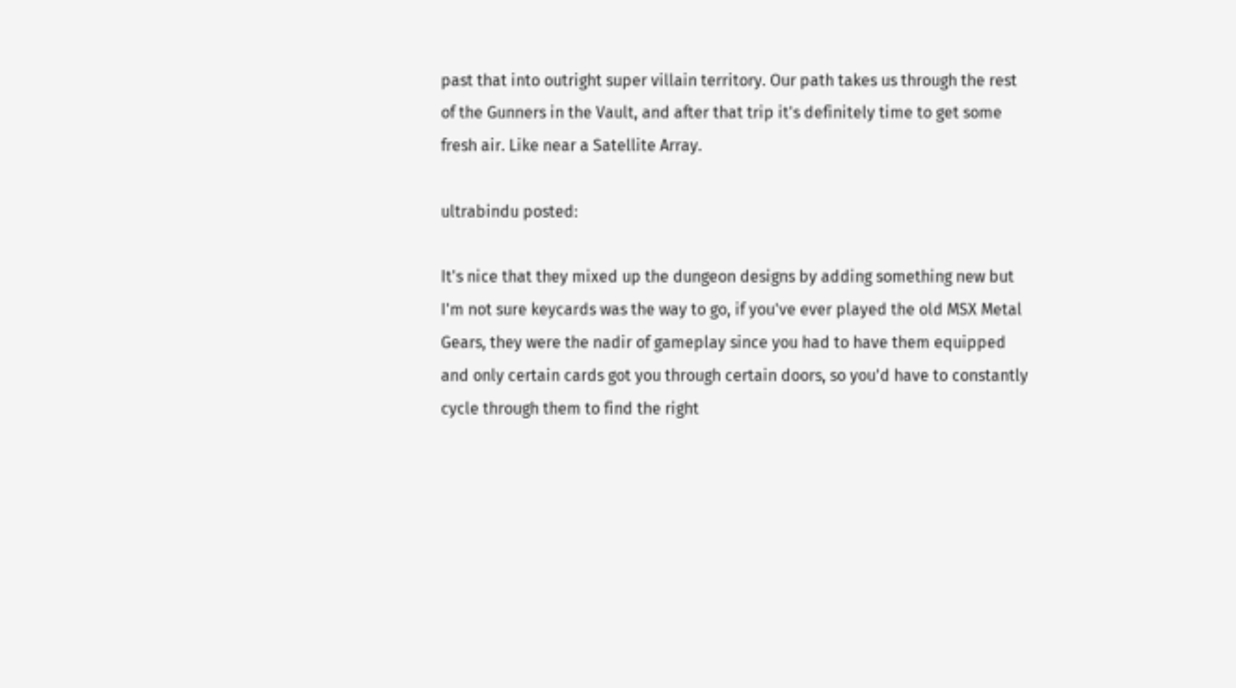past that into outright super villain territory. Our path takes us through the rest of the Gunners in the Vault, and after that trip it's definitely time to get some fresh air. Like near a Satellite Array.

ultrabindu posted:

It's nice that they mixed up the dungeon designs by adding something new but I'm not sure keycards was the way to go, if you've ever played the old MSX Metal Gears, they were the nadir of gameplay since you had to have them equipped and only certain cards got you through certain doors, so you'd have to constantly cycle through them to find the right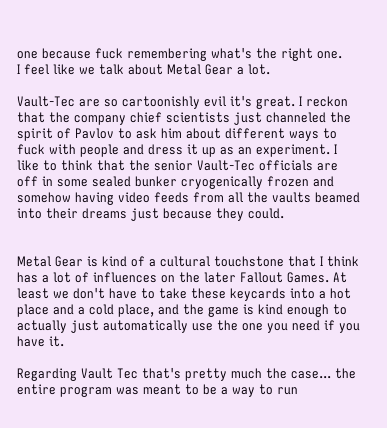one because fuck remembering what's the right one.
I feel like we talk about Metal Gear a lot.

Vault-Tec are so cartoonishly evil it's great. I reckon that the company chief scientists just channeled the spirit of Pavlov to ask him about different ways to fuck with people and dress it up as an experiment. I like to think that the senior Vault-Tec officials are off in some sealed bunker cryogenically frozen and somehow having video feeds from all the vaults beamed into their dreams just because they could.


Metal Gear is kind of a cultural touchstone that I think has a lot of influences on the later Fallout Games. At least we don't have to take these keycards into a hot place and a cold place, and the game is kind enough to actually just automatically use the one you need if you have it.

Regarding Vault Tec that's pretty much the case... the entire program was meant to be a way to run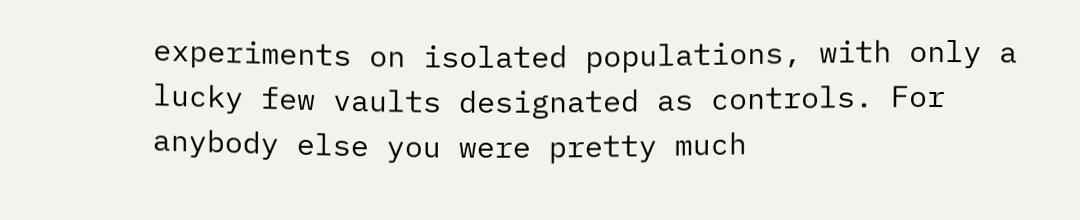experiments on isolated populations, with only a lucky few vaults designated as controls. For anybody else you were pretty much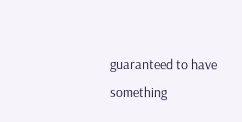guaranteed to have something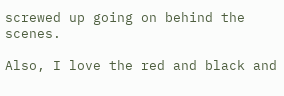screwed up going on behind the scenes.

Also, I love the red and black and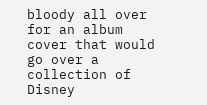bloody all over for an album cover that would go over a collection of Disney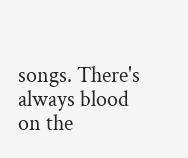songs. There's always blood on the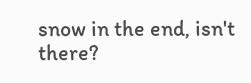snow in the end, isn't there?